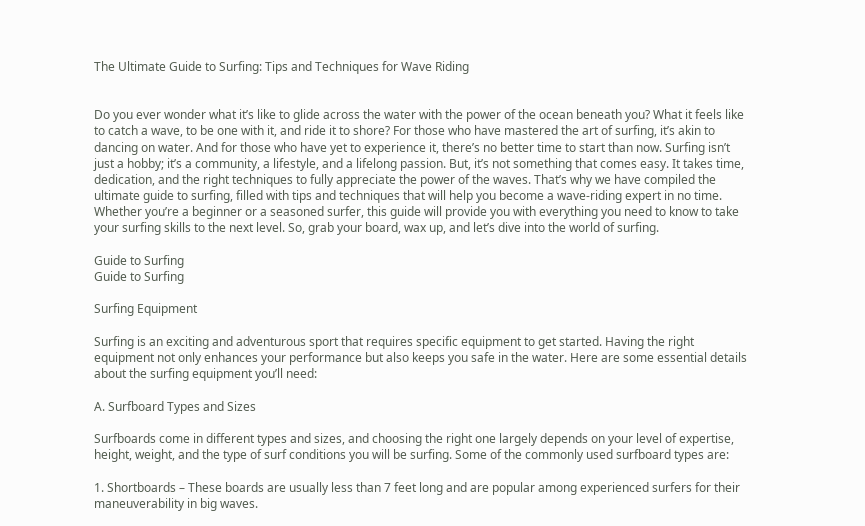The Ultimate Guide to Surfing: Tips and Techniques for Wave Riding


Do you ever wonder what it’s like to glide across the water with the power of the ocean beneath you? What it feels like to catch a wave, to be one with it, and ride it to shore? For those who have mastered the art of surfing, it’s akin to dancing on water. And for those who have yet to experience it, there’s no better time to start than now. Surfing isn’t just a hobby; it’s a community, a lifestyle, and a lifelong passion. But, it’s not something that comes easy. It takes time, dedication, and the right techniques to fully appreciate the power of the waves. That’s why we have compiled the ultimate guide to surfing, filled with tips and techniques that will help you become a wave-riding expert in no time. Whether you’re a beginner or a seasoned surfer, this guide will provide you with everything you need to know to take your surfing skills to the next level. So, grab your board, wax up, and let’s dive into the world of surfing.

Guide to Surfing
Guide to Surfing

Surfing Equipment

Surfing is an exciting and adventurous sport that requires specific equipment to get started. Having the right equipment not only enhances your performance but also keeps you safe in the water. Here are some essential details about the surfing equipment you’ll need:

A. Surfboard Types and Sizes

Surfboards come in different types and sizes, and choosing the right one largely depends on your level of expertise, height, weight, and the type of surf conditions you will be surfing. Some of the commonly used surfboard types are:

1. Shortboards – These boards are usually less than 7 feet long and are popular among experienced surfers for their maneuverability in big waves.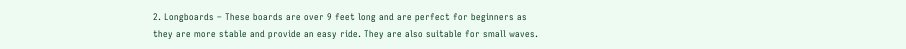2. Longboards – These boards are over 9 feet long and are perfect for beginners as they are more stable and provide an easy ride. They are also suitable for small waves.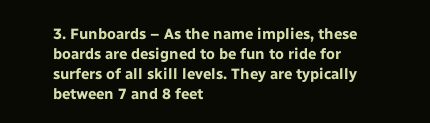3. Funboards – As the name implies, these boards are designed to be fun to ride for surfers of all skill levels. They are typically between 7 and 8 feet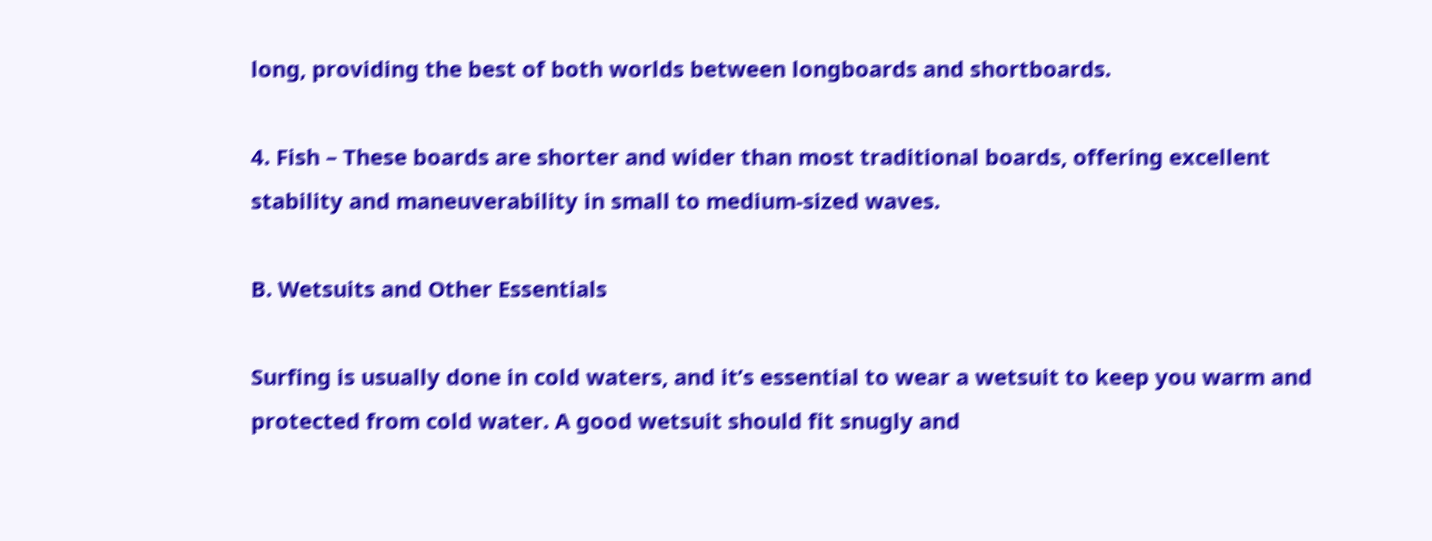long, providing the best of both worlds between longboards and shortboards.

4. Fish – These boards are shorter and wider than most traditional boards, offering excellent stability and maneuverability in small to medium-sized waves.

B. Wetsuits and Other Essentials

Surfing is usually done in cold waters, and it’s essential to wear a wetsuit to keep you warm and protected from cold water. A good wetsuit should fit snugly and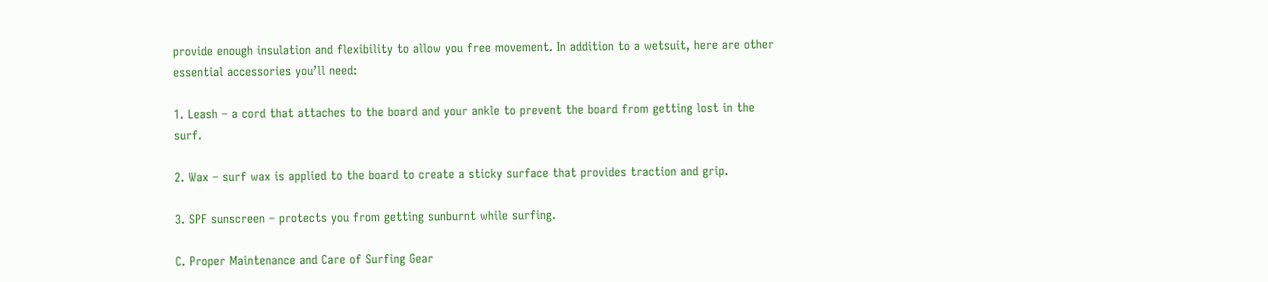provide enough insulation and flexibility to allow you free movement. In addition to a wetsuit, here are other essential accessories you’ll need:

1. Leash – a cord that attaches to the board and your ankle to prevent the board from getting lost in the surf.

2. Wax – surf wax is applied to the board to create a sticky surface that provides traction and grip.

3. SPF sunscreen – protects you from getting sunburnt while surfing.

C. Proper Maintenance and Care of Surfing Gear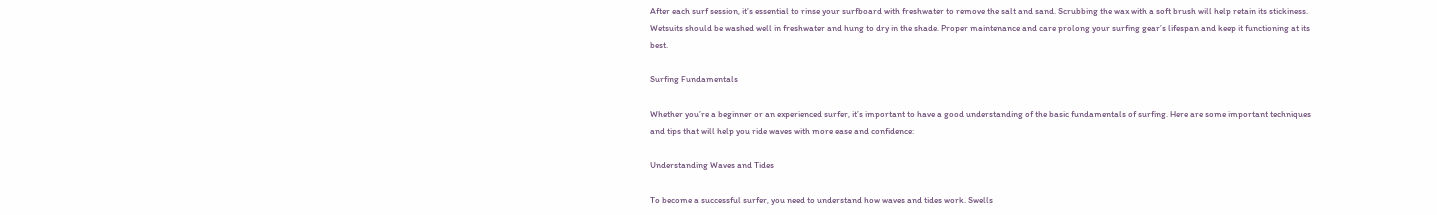After each surf session, it’s essential to rinse your surfboard with freshwater to remove the salt and sand. Scrubbing the wax with a soft brush will help retain its stickiness. Wetsuits should be washed well in freshwater and hung to dry in the shade. Proper maintenance and care prolong your surfing gear’s lifespan and keep it functioning at its best.

Surfing Fundamentals

Whether you’re a beginner or an experienced surfer, it’s important to have a good understanding of the basic fundamentals of surfing. Here are some important techniques and tips that will help you ride waves with more ease and confidence:

Understanding Waves and Tides

To become a successful surfer, you need to understand how waves and tides work. Swells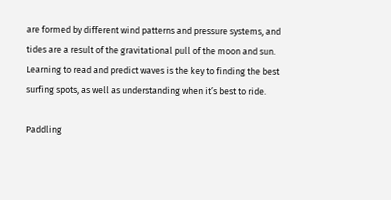are formed by different wind patterns and pressure systems, and tides are a result of the gravitational pull of the moon and sun. Learning to read and predict waves is the key to finding the best surfing spots, as well as understanding when it’s best to ride.

Paddling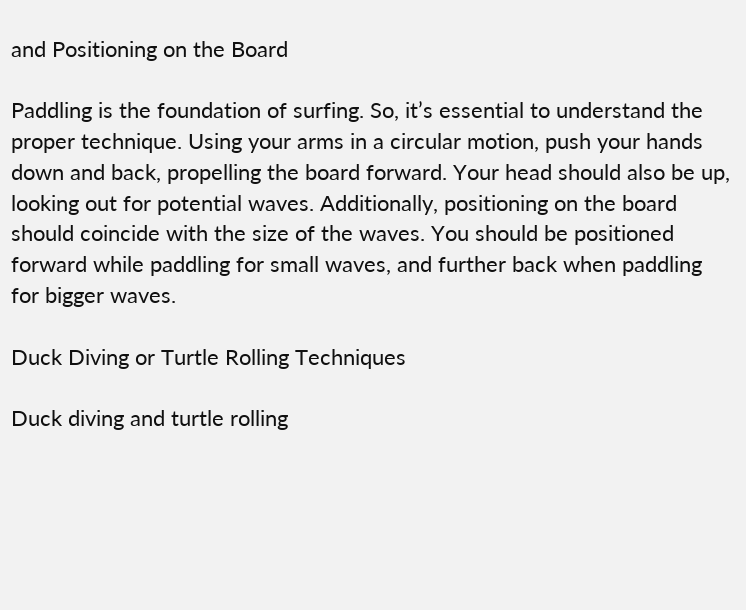and Positioning on the Board

Paddling is the foundation of surfing. So, it’s essential to understand the proper technique. Using your arms in a circular motion, push your hands down and back, propelling the board forward. Your head should also be up, looking out for potential waves. Additionally, positioning on the board should coincide with the size of the waves. You should be positioned forward while paddling for small waves, and further back when paddling for bigger waves.

Duck Diving or Turtle Rolling Techniques

Duck diving and turtle rolling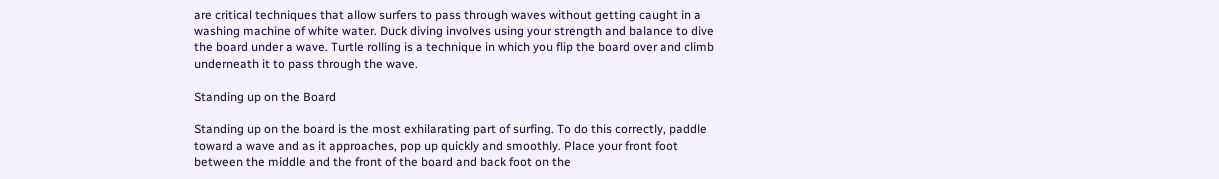are critical techniques that allow surfers to pass through waves without getting caught in a washing machine of white water. Duck diving involves using your strength and balance to dive the board under a wave. Turtle rolling is a technique in which you flip the board over and climb underneath it to pass through the wave.

Standing up on the Board

Standing up on the board is the most exhilarating part of surfing. To do this correctly, paddle toward a wave and as it approaches, pop up quickly and smoothly. Place your front foot between the middle and the front of the board and back foot on the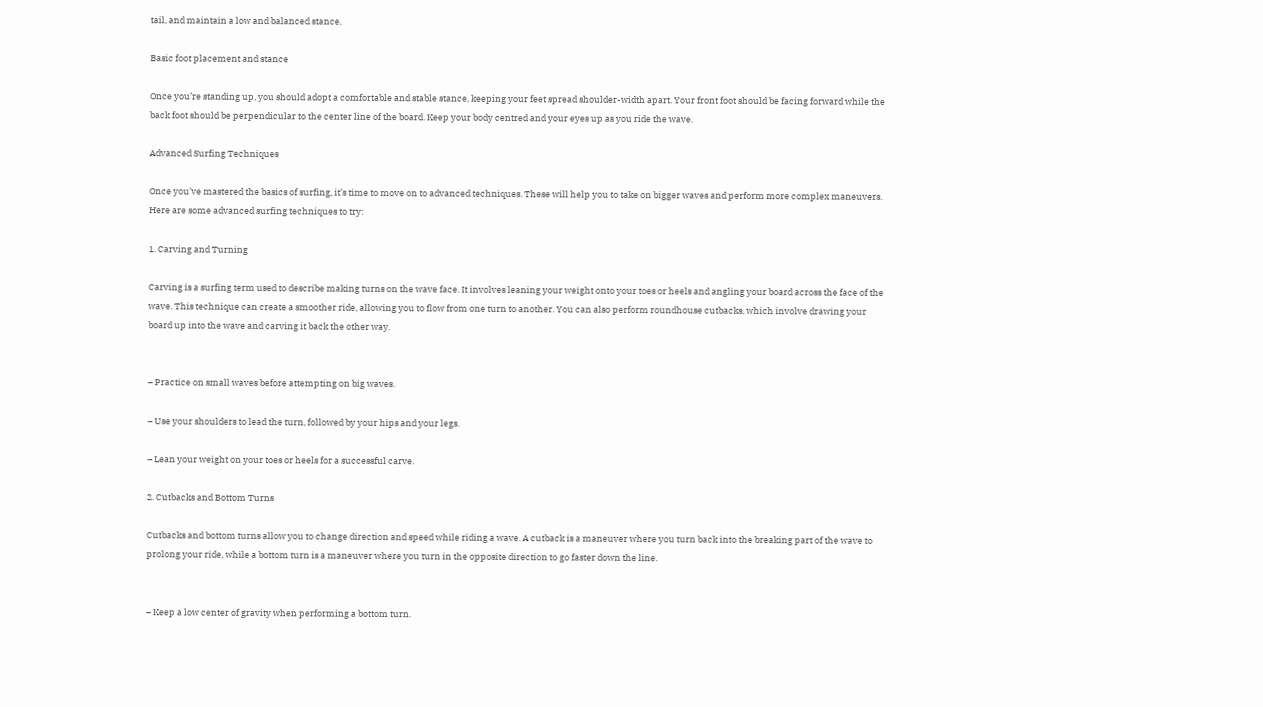tail, and maintain a low and balanced stance.

Basic foot placement and stance

Once you’re standing up, you should adopt a comfortable and stable stance, keeping your feet spread shoulder-width apart. Your front foot should be facing forward while the back foot should be perpendicular to the center line of the board. Keep your body centred and your eyes up as you ride the wave.

Advanced Surfing Techniques

Once you’ve mastered the basics of surfing, it’s time to move on to advanced techniques. These will help you to take on bigger waves and perform more complex maneuvers. Here are some advanced surfing techniques to try:

1. Carving and Turning

Carving is a surfing term used to describe making turns on the wave face. It involves leaning your weight onto your toes or heels and angling your board across the face of the wave. This technique can create a smoother ride, allowing you to flow from one turn to another. You can also perform roundhouse cutbacks, which involve drawing your board up into the wave and carving it back the other way.


– Practice on small waves before attempting on big waves.

– Use your shoulders to lead the turn, followed by your hips and your legs.

– Lean your weight on your toes or heels for a successful carve.

2. Cutbacks and Bottom Turns

Cutbacks and bottom turns allow you to change direction and speed while riding a wave. A cutback is a maneuver where you turn back into the breaking part of the wave to prolong your ride, while a bottom turn is a maneuver where you turn in the opposite direction to go faster down the line.


– Keep a low center of gravity when performing a bottom turn.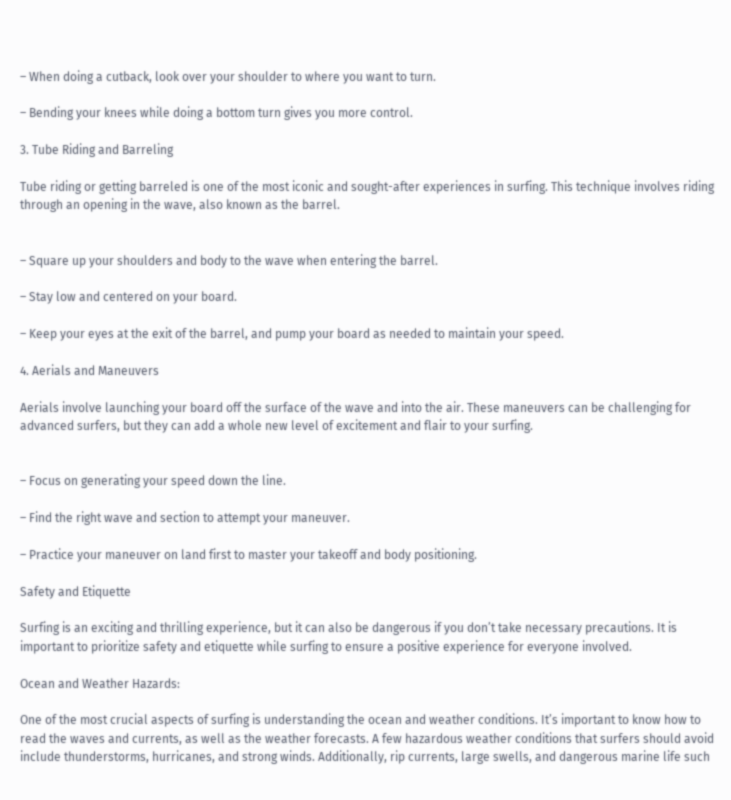– When doing a cutback, look over your shoulder to where you want to turn.

– Bending your knees while doing a bottom turn gives you more control.

3. Tube Riding and Barreling

Tube riding or getting barreled is one of the most iconic and sought-after experiences in surfing. This technique involves riding through an opening in the wave, also known as the barrel.


– Square up your shoulders and body to the wave when entering the barrel.

– Stay low and centered on your board.

– Keep your eyes at the exit of the barrel, and pump your board as needed to maintain your speed.

4. Aerials and Maneuvers

Aerials involve launching your board off the surface of the wave and into the air. These maneuvers can be challenging for advanced surfers, but they can add a whole new level of excitement and flair to your surfing.


– Focus on generating your speed down the line.

– Find the right wave and section to attempt your maneuver.

– Practice your maneuver on land first to master your takeoff and body positioning.

Safety and Etiquette

Surfing is an exciting and thrilling experience, but it can also be dangerous if you don’t take necessary precautions. It is important to prioritize safety and etiquette while surfing to ensure a positive experience for everyone involved.

Ocean and Weather Hazards:

One of the most crucial aspects of surfing is understanding the ocean and weather conditions. It’s important to know how to read the waves and currents, as well as the weather forecasts. A few hazardous weather conditions that surfers should avoid include thunderstorms, hurricanes, and strong winds. Additionally, rip currents, large swells, and dangerous marine life such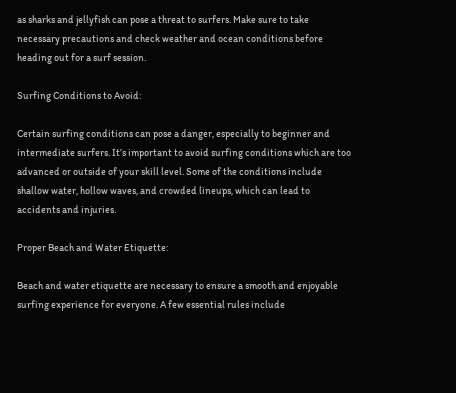as sharks and jellyfish can pose a threat to surfers. Make sure to take necessary precautions and check weather and ocean conditions before heading out for a surf session.

Surfing Conditions to Avoid:

Certain surfing conditions can pose a danger, especially to beginner and intermediate surfers. It’s important to avoid surfing conditions which are too advanced or outside of your skill level. Some of the conditions include shallow water, hollow waves, and crowded lineups, which can lead to accidents and injuries.

Proper Beach and Water Etiquette:

Beach and water etiquette are necessary to ensure a smooth and enjoyable surfing experience for everyone. A few essential rules include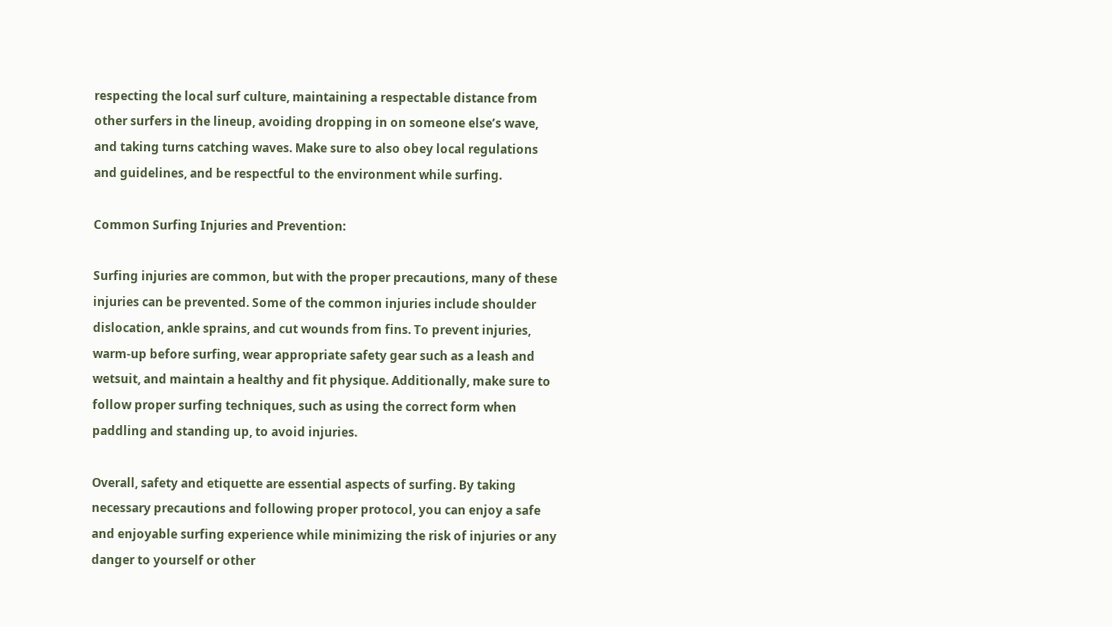respecting the local surf culture, maintaining a respectable distance from other surfers in the lineup, avoiding dropping in on someone else’s wave, and taking turns catching waves. Make sure to also obey local regulations and guidelines, and be respectful to the environment while surfing.

Common Surfing Injuries and Prevention:

Surfing injuries are common, but with the proper precautions, many of these injuries can be prevented. Some of the common injuries include shoulder dislocation, ankle sprains, and cut wounds from fins. To prevent injuries, warm-up before surfing, wear appropriate safety gear such as a leash and wetsuit, and maintain a healthy and fit physique. Additionally, make sure to follow proper surfing techniques, such as using the correct form when paddling and standing up, to avoid injuries.

Overall, safety and etiquette are essential aspects of surfing. By taking necessary precautions and following proper protocol, you can enjoy a safe and enjoyable surfing experience while minimizing the risk of injuries or any danger to yourself or other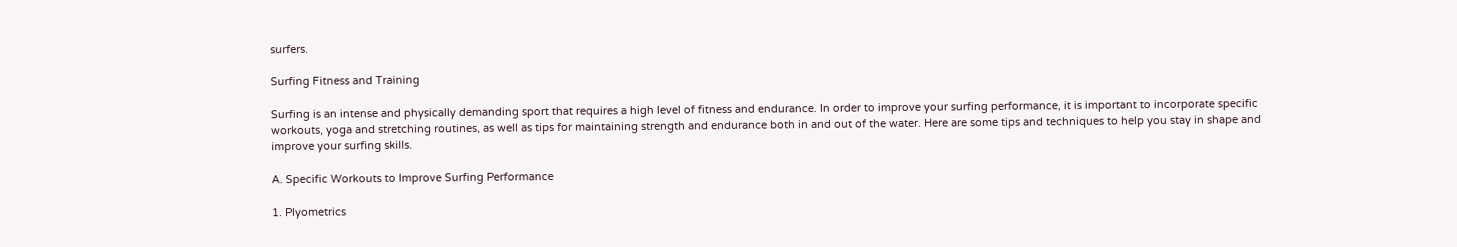surfers.

Surfing Fitness and Training

Surfing is an intense and physically demanding sport that requires a high level of fitness and endurance. In order to improve your surfing performance, it is important to incorporate specific workouts, yoga and stretching routines, as well as tips for maintaining strength and endurance both in and out of the water. Here are some tips and techniques to help you stay in shape and improve your surfing skills.

A. Specific Workouts to Improve Surfing Performance

1. Plyometrics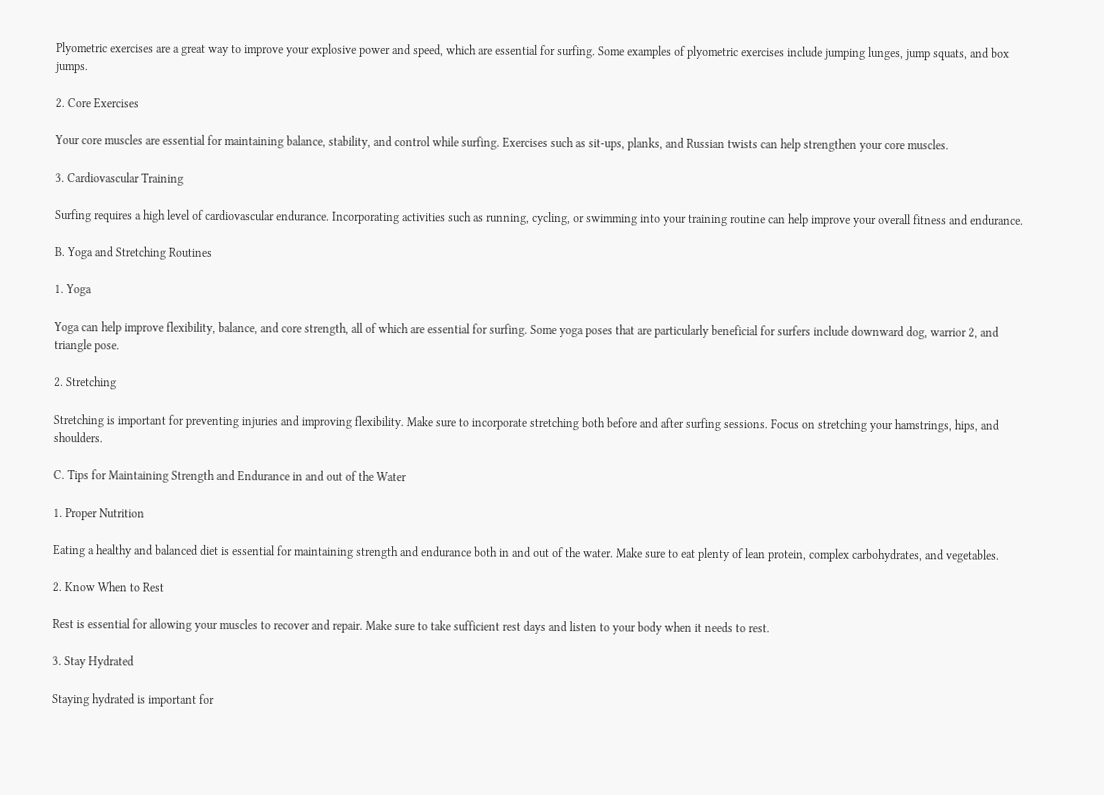Plyometric exercises are a great way to improve your explosive power and speed, which are essential for surfing. Some examples of plyometric exercises include jumping lunges, jump squats, and box jumps.

2. Core Exercises

Your core muscles are essential for maintaining balance, stability, and control while surfing. Exercises such as sit-ups, planks, and Russian twists can help strengthen your core muscles.

3. Cardiovascular Training

Surfing requires a high level of cardiovascular endurance. Incorporating activities such as running, cycling, or swimming into your training routine can help improve your overall fitness and endurance.

B. Yoga and Stretching Routines

1. Yoga

Yoga can help improve flexibility, balance, and core strength, all of which are essential for surfing. Some yoga poses that are particularly beneficial for surfers include downward dog, warrior 2, and triangle pose.

2. Stretching

Stretching is important for preventing injuries and improving flexibility. Make sure to incorporate stretching both before and after surfing sessions. Focus on stretching your hamstrings, hips, and shoulders.

C. Tips for Maintaining Strength and Endurance in and out of the Water

1. Proper Nutrition

Eating a healthy and balanced diet is essential for maintaining strength and endurance both in and out of the water. Make sure to eat plenty of lean protein, complex carbohydrates, and vegetables.

2. Know When to Rest

Rest is essential for allowing your muscles to recover and repair. Make sure to take sufficient rest days and listen to your body when it needs to rest.

3. Stay Hydrated

Staying hydrated is important for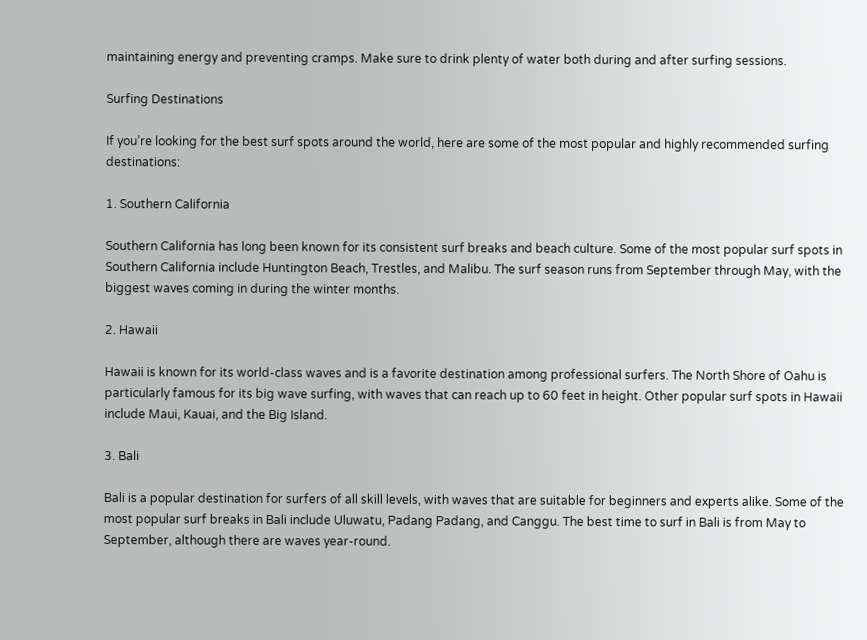maintaining energy and preventing cramps. Make sure to drink plenty of water both during and after surfing sessions.

Surfing Destinations

If you’re looking for the best surf spots around the world, here are some of the most popular and highly recommended surfing destinations:

1. Southern California

Southern California has long been known for its consistent surf breaks and beach culture. Some of the most popular surf spots in Southern California include Huntington Beach, Trestles, and Malibu. The surf season runs from September through May, with the biggest waves coming in during the winter months.

2. Hawaii

Hawaii is known for its world-class waves and is a favorite destination among professional surfers. The North Shore of Oahu is particularly famous for its big wave surfing, with waves that can reach up to 60 feet in height. Other popular surf spots in Hawaii include Maui, Kauai, and the Big Island.

3. Bali

Bali is a popular destination for surfers of all skill levels, with waves that are suitable for beginners and experts alike. Some of the most popular surf breaks in Bali include Uluwatu, Padang Padang, and Canggu. The best time to surf in Bali is from May to September, although there are waves year-round.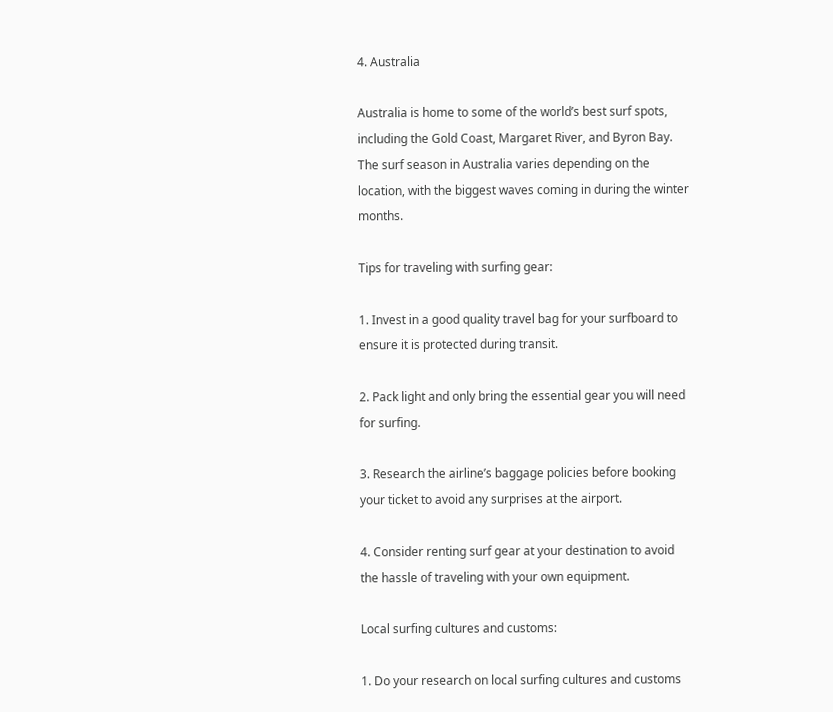4. Australia

Australia is home to some of the world’s best surf spots, including the Gold Coast, Margaret River, and Byron Bay. The surf season in Australia varies depending on the location, with the biggest waves coming in during the winter months.

Tips for traveling with surfing gear:

1. Invest in a good quality travel bag for your surfboard to ensure it is protected during transit.

2. Pack light and only bring the essential gear you will need for surfing.

3. Research the airline’s baggage policies before booking your ticket to avoid any surprises at the airport.

4. Consider renting surf gear at your destination to avoid the hassle of traveling with your own equipment.

Local surfing cultures and customs:

1. Do your research on local surfing cultures and customs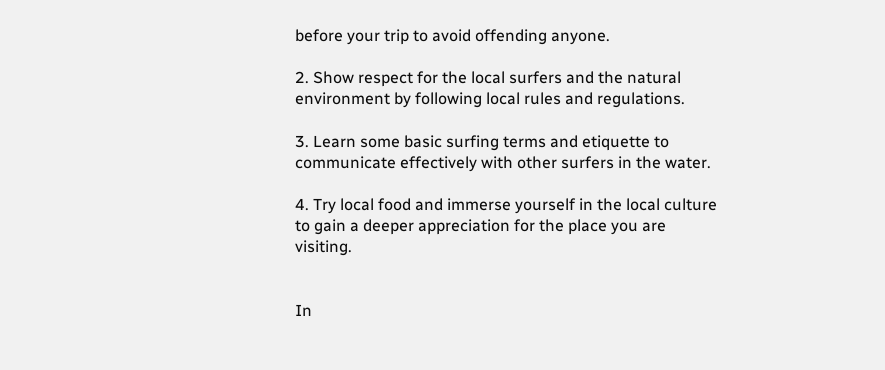before your trip to avoid offending anyone.

2. Show respect for the local surfers and the natural environment by following local rules and regulations.

3. Learn some basic surfing terms and etiquette to communicate effectively with other surfers in the water.

4. Try local food and immerse yourself in the local culture to gain a deeper appreciation for the place you are visiting.


In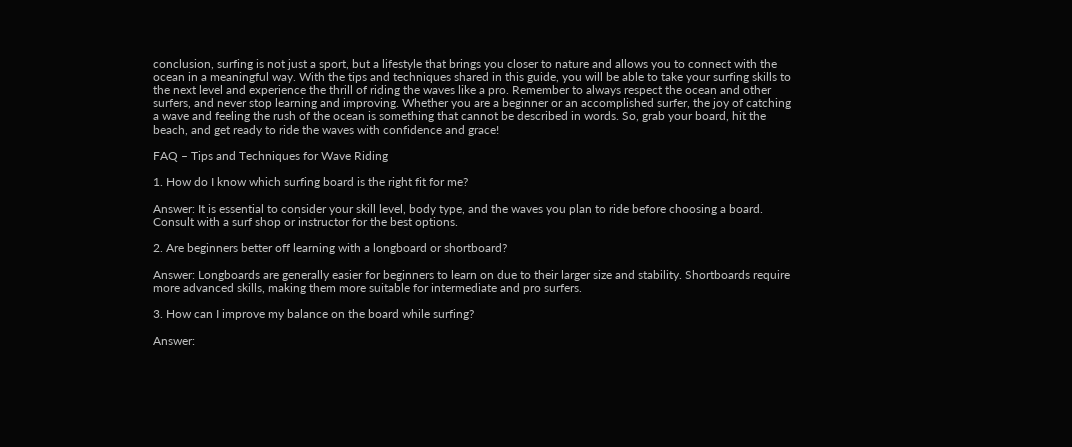conclusion, surfing is not just a sport, but a lifestyle that brings you closer to nature and allows you to connect with the ocean in a meaningful way. With the tips and techniques shared in this guide, you will be able to take your surfing skills to the next level and experience the thrill of riding the waves like a pro. Remember to always respect the ocean and other surfers, and never stop learning and improving. Whether you are a beginner or an accomplished surfer, the joy of catching a wave and feeling the rush of the ocean is something that cannot be described in words. So, grab your board, hit the beach, and get ready to ride the waves with confidence and grace!

FAQ – Tips and Techniques for Wave Riding

1. How do I know which surfing board is the right fit for me?

Answer: It is essential to consider your skill level, body type, and the waves you plan to ride before choosing a board. Consult with a surf shop or instructor for the best options.

2. Are beginners better off learning with a longboard or shortboard?

Answer: Longboards are generally easier for beginners to learn on due to their larger size and stability. Shortboards require more advanced skills, making them more suitable for intermediate and pro surfers.

3. How can I improve my balance on the board while surfing?

Answer: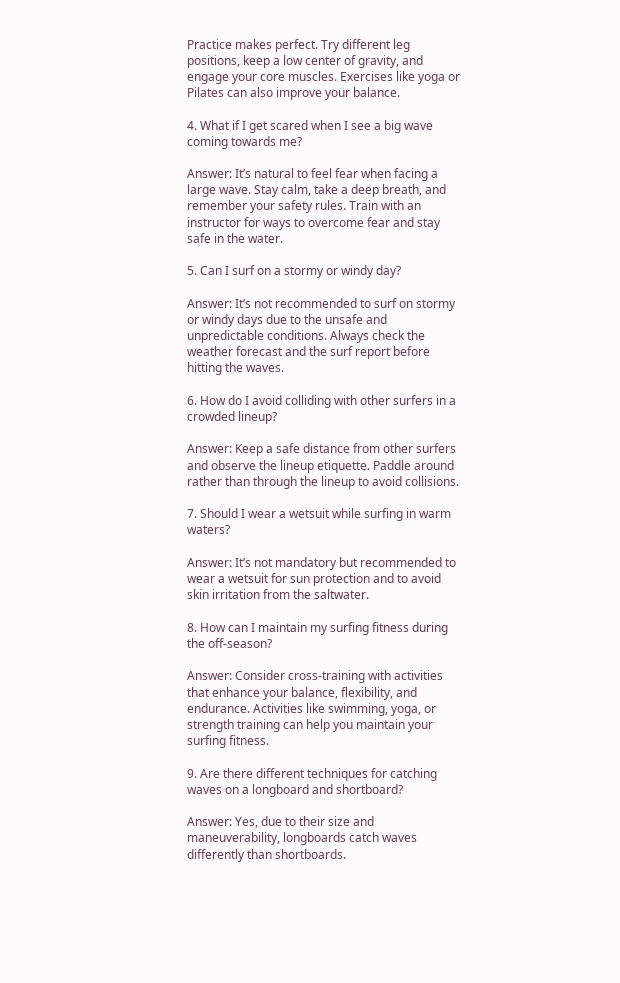Practice makes perfect. Try different leg positions, keep a low center of gravity, and engage your core muscles. Exercises like yoga or Pilates can also improve your balance.

4. What if I get scared when I see a big wave coming towards me?

Answer: It’s natural to feel fear when facing a large wave. Stay calm, take a deep breath, and remember your safety rules. Train with an instructor for ways to overcome fear and stay safe in the water.

5. Can I surf on a stormy or windy day?

Answer: It’s not recommended to surf on stormy or windy days due to the unsafe and unpredictable conditions. Always check the weather forecast and the surf report before hitting the waves.

6. How do I avoid colliding with other surfers in a crowded lineup?

Answer: Keep a safe distance from other surfers and observe the lineup etiquette. Paddle around rather than through the lineup to avoid collisions.

7. Should I wear a wetsuit while surfing in warm waters?

Answer: It’s not mandatory but recommended to wear a wetsuit for sun protection and to avoid skin irritation from the saltwater.

8. How can I maintain my surfing fitness during the off-season?

Answer: Consider cross-training with activities that enhance your balance, flexibility, and endurance. Activities like swimming, yoga, or strength training can help you maintain your surfing fitness.

9. Are there different techniques for catching waves on a longboard and shortboard?

Answer: Yes, due to their size and maneuverability, longboards catch waves differently than shortboards.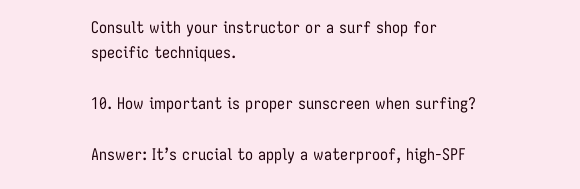Consult with your instructor or a surf shop for specific techniques.

10. How important is proper sunscreen when surfing?

Answer: It’s crucial to apply a waterproof, high-SPF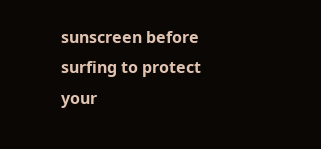sunscreen before surfing to protect your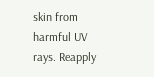skin from harmful UV rays. Reapply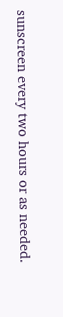sunscreen every two hours or as needed.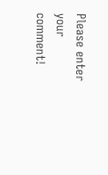Please enter your comment!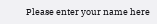Please enter your name here